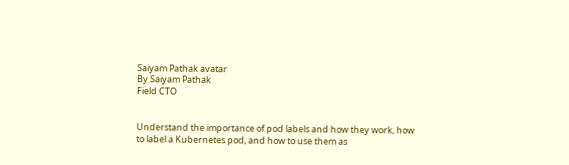Saiyam Pathak avatar
By Saiyam Pathak
Field CTO


Understand the importance of pod labels and how they work, how to label a Kubernetes pod, and how to use them as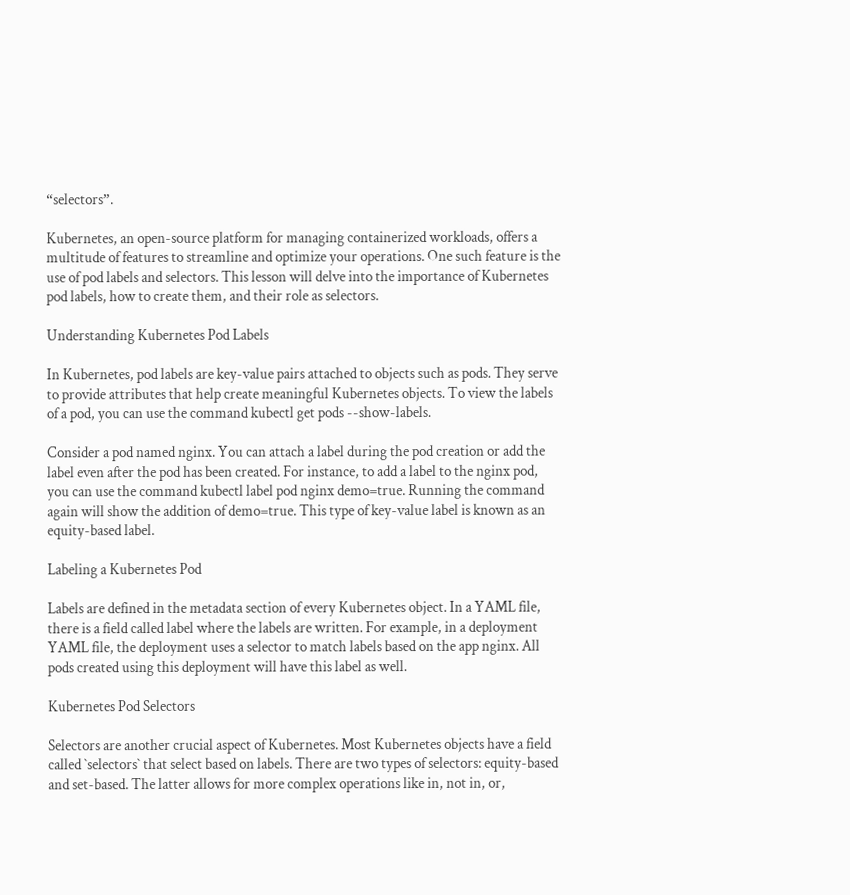“selectors”.

Kubernetes, an open-source platform for managing containerized workloads, offers a multitude of features to streamline and optimize your operations. One such feature is the use of pod labels and selectors. This lesson will delve into the importance of Kubernetes pod labels, how to create them, and their role as selectors.

Understanding Kubernetes Pod Labels

In Kubernetes, pod labels are key-value pairs attached to objects such as pods. They serve to provide attributes that help create meaningful Kubernetes objects. To view the labels of a pod, you can use the command kubectl get pods --show-labels.

Consider a pod named nginx. You can attach a label during the pod creation or add the label even after the pod has been created. For instance, to add a label to the nginx pod, you can use the command kubectl label pod nginx demo=true. Running the command again will show the addition of demo=true. This type of key-value label is known as an equity-based label.

Labeling a Kubernetes Pod

Labels are defined in the metadata section of every Kubernetes object. In a YAML file, there is a field called label where the labels are written. For example, in a deployment YAML file, the deployment uses a selector to match labels based on the app nginx. All pods created using this deployment will have this label as well.

Kubernetes Pod Selectors

Selectors are another crucial aspect of Kubernetes. Most Kubernetes objects have a field called `selectors` that select based on labels. There are two types of selectors: equity-based and set-based. The latter allows for more complex operations like in, not in, or,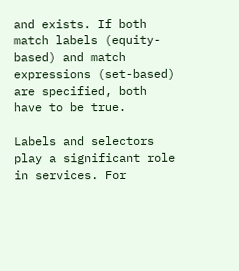and exists. If both match labels (equity-based) and match expressions (set-based) are specified, both have to be true.

Labels and selectors play a significant role in services. For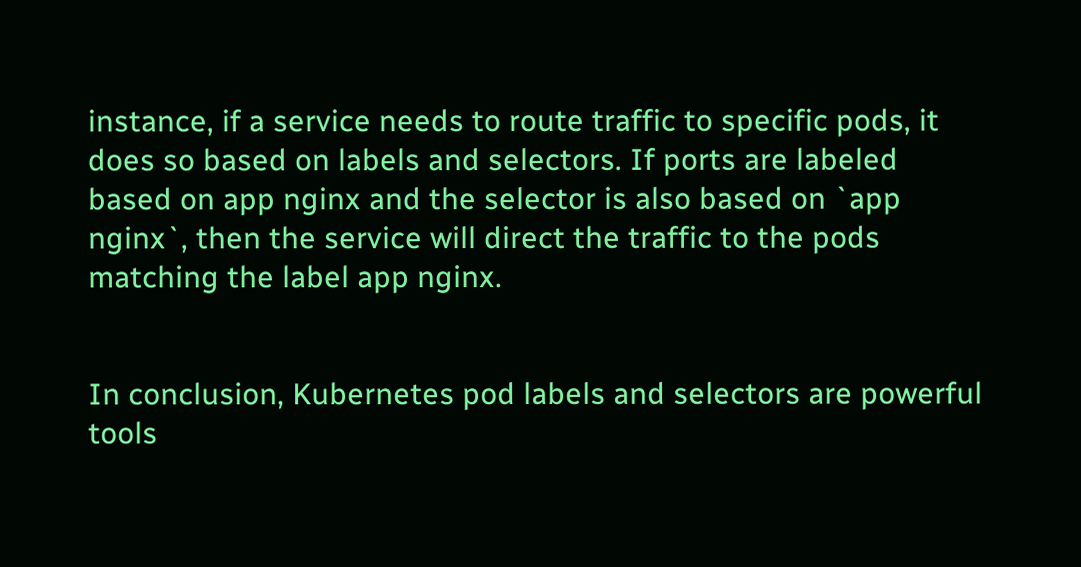instance, if a service needs to route traffic to specific pods, it does so based on labels and selectors. If ports are labeled based on app nginx and the selector is also based on `app nginx`, then the service will direct the traffic to the pods matching the label app nginx.


In conclusion, Kubernetes pod labels and selectors are powerful tools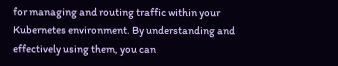for managing and routing traffic within your Kubernetes environment. By understanding and effectively using them, you can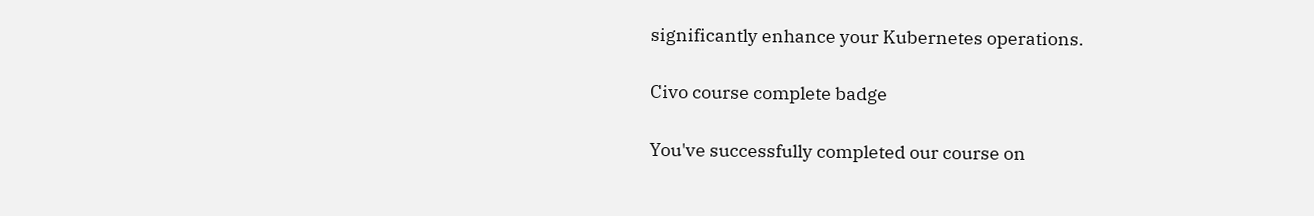significantly enhance your Kubernetes operations.

Civo course complete badge

You've successfully completed our course on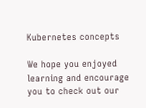Kubernetes concepts

We hope you enjoyed learning and encourage you to check out our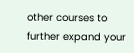other courses to further expand your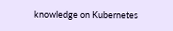knowledge on Kubernetes